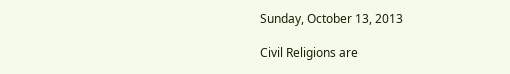Sunday, October 13, 2013

Civil Religions are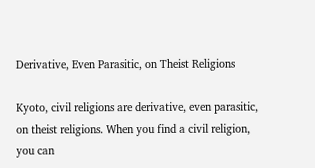Derivative, Even Parasitic, on Theist Religions

Kyoto, civil religions are derivative, even parasitic, on theist religions. When you find a civil religion, you can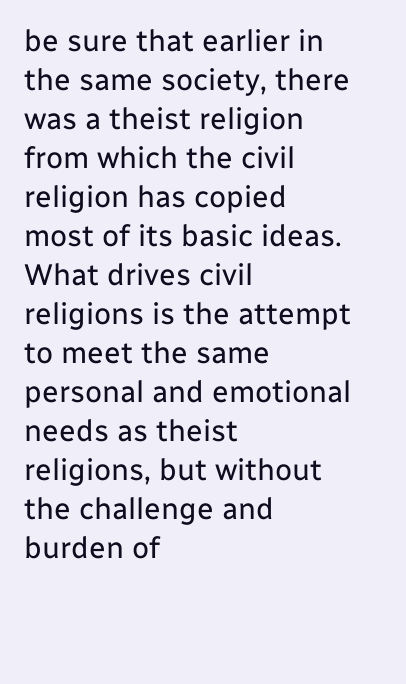be sure that earlier in the same society, there was a theist religion from which the civil religion has copied most of its basic ideas. What drives civil religions is the attempt to meet the same personal and emotional needs as theist religions, but without the challenge and burden of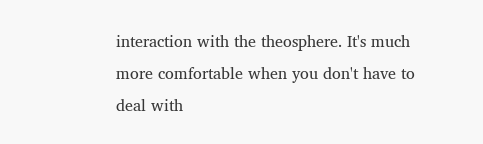interaction with the theosphere. It's much more comfortable when you don't have to deal with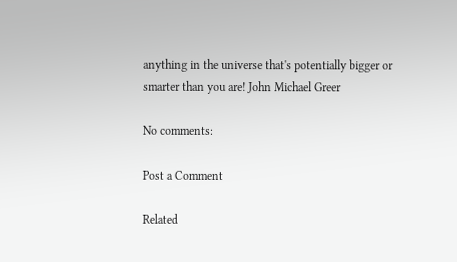anything in the universe that's potentially bigger or smarter than you are! John Michael Greer

No comments:

Post a Comment

Related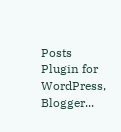Posts Plugin for WordPress, Blogger...